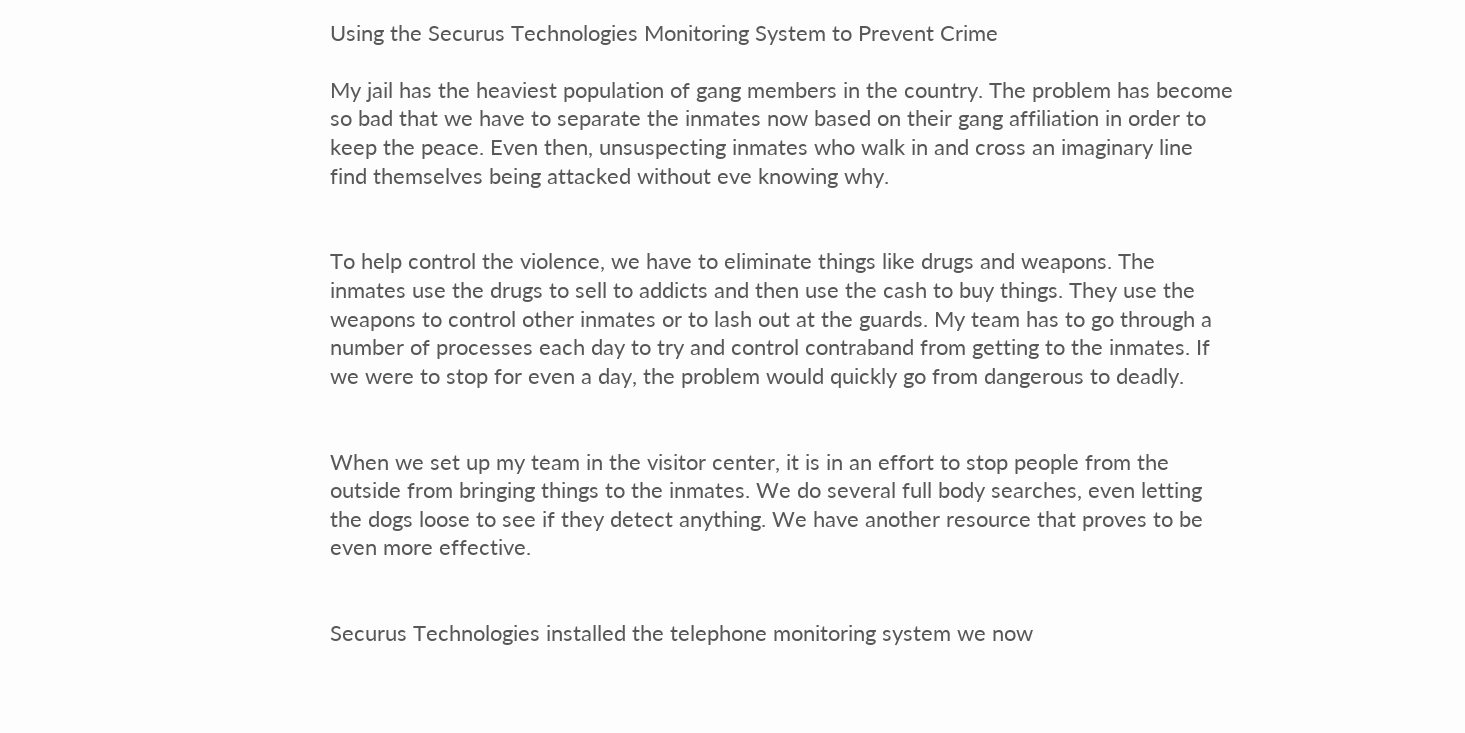Using the Securus Technologies Monitoring System to Prevent Crime

My jail has the heaviest population of gang members in the country. The problem has become so bad that we have to separate the inmates now based on their gang affiliation in order to keep the peace. Even then, unsuspecting inmates who walk in and cross an imaginary line find themselves being attacked without eve knowing why.


To help control the violence, we have to eliminate things like drugs and weapons. The inmates use the drugs to sell to addicts and then use the cash to buy things. They use the weapons to control other inmates or to lash out at the guards. My team has to go through a number of processes each day to try and control contraband from getting to the inmates. If we were to stop for even a day, the problem would quickly go from dangerous to deadly.


When we set up my team in the visitor center, it is in an effort to stop people from the outside from bringing things to the inmates. We do several full body searches, even letting the dogs loose to see if they detect anything. We have another resource that proves to be even more effective.


Securus Technologies installed the telephone monitoring system we now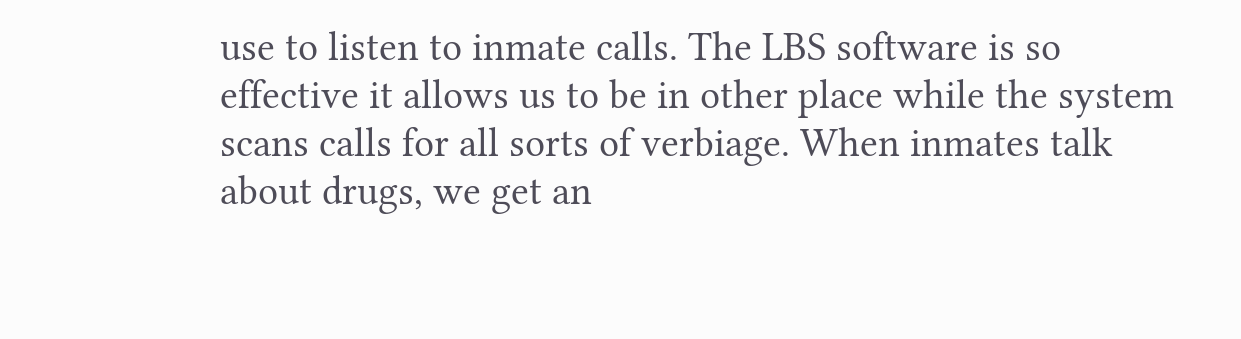use to listen to inmate calls. The LBS software is so effective it allows us to be in other place while the system scans calls for all sorts of verbiage. When inmates talk about drugs, we get an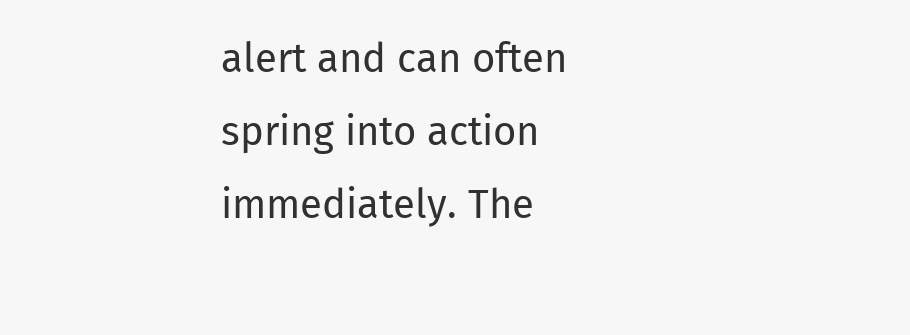alert and can often spring into action immediately. The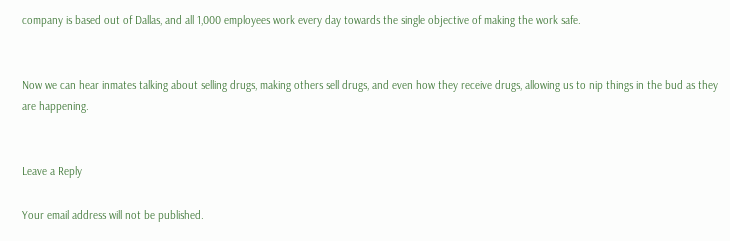company is based out of Dallas, and all 1,000 employees work every day towards the single objective of making the work safe.


Now we can hear inmates talking about selling drugs, making others sell drugs, and even how they receive drugs, allowing us to nip things in the bud as they are happening.


Leave a Reply

Your email address will not be published.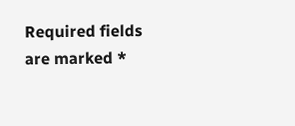Required fields are marked *